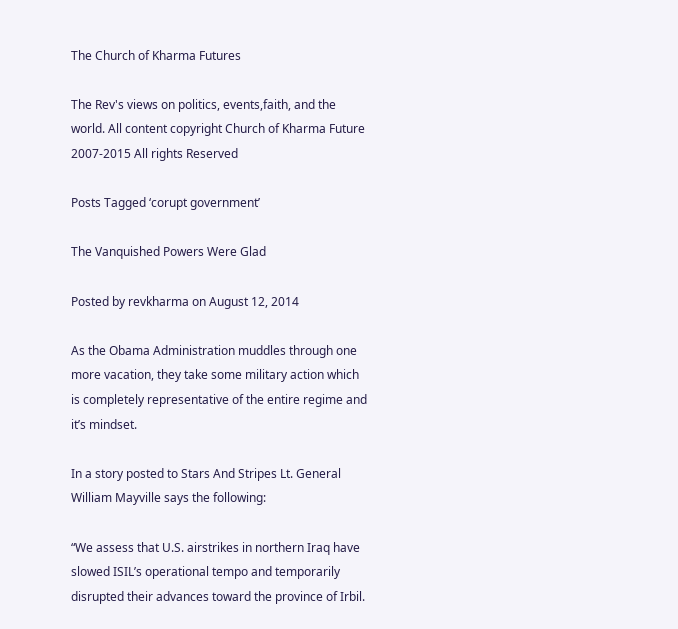The Church of Kharma Futures

The Rev's views on politics, events,faith, and the world. All content copyright Church of Kharma Future 2007-2015 All rights Reserved

Posts Tagged ‘corupt government’

The Vanquished Powers Were Glad

Posted by revkharma on August 12, 2014

As the Obama Administration muddles through one more vacation, they take some military action which is completely representative of the entire regime and it’s mindset.

In a story posted to Stars And Stripes Lt. General William Mayville says the following:

“We assess that U.S. airstrikes in northern Iraq have slowed ISIL’s operational tempo and temporarily disrupted their advances toward the province of Irbil.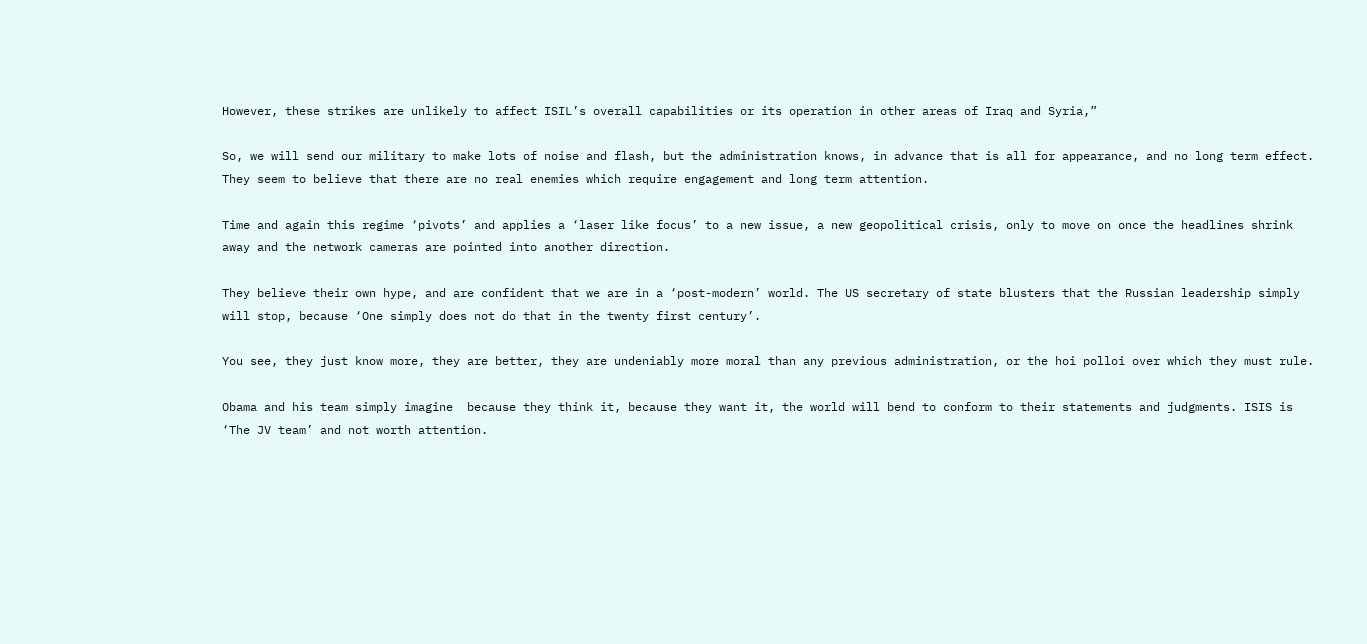However, these strikes are unlikely to affect ISIL’s overall capabilities or its operation in other areas of Iraq and Syria,”

So, we will send our military to make lots of noise and flash, but the administration knows, in advance that is all for appearance, and no long term effect. They seem to believe that there are no real enemies which require engagement and long term attention.

Time and again this regime ‘pivots’ and applies a ‘laser like focus’ to a new issue, a new geopolitical crisis, only to move on once the headlines shrink away and the network cameras are pointed into another direction.

They believe their own hype, and are confident that we are in a ‘post-modern’ world. The US secretary of state blusters that the Russian leadership simply will stop, because ‘One simply does not do that in the twenty first century’.

You see, they just know more, they are better, they are undeniably more moral than any previous administration, or the hoi polloi over which they must rule.

Obama and his team simply imagine  because they think it, because they want it, the world will bend to conform to their statements and judgments. ISIS is ‘The JV team’ and not worth attention.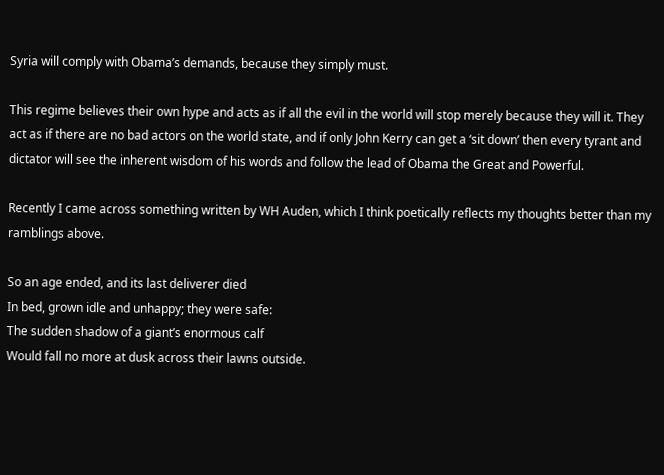Syria will comply with Obama’s demands, because they simply must.

This regime believes their own hype and acts as if all the evil in the world will stop merely because they will it. They act as if there are no bad actors on the world state, and if only John Kerry can get a ‘sit down’ then every tyrant and dictator will see the inherent wisdom of his words and follow the lead of Obama the Great and Powerful.

Recently I came across something written by WH Auden, which I think poetically reflects my thoughts better than my ramblings above.

So an age ended, and its last deliverer died
In bed, grown idle and unhappy; they were safe:
The sudden shadow of a giant’s enormous calf
Would fall no more at dusk across their lawns outside.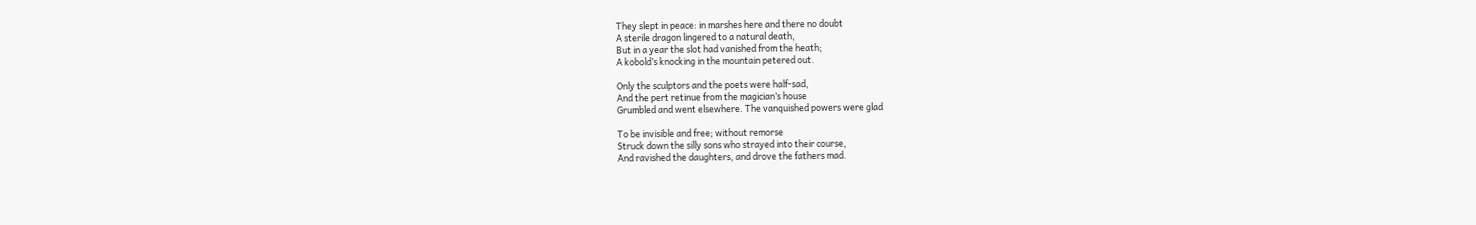They slept in peace: in marshes here and there no doubt
A sterile dragon lingered to a natural death,
But in a year the slot had vanished from the heath;
A kobold’s knocking in the mountain petered out.

Only the sculptors and the poets were half-sad,
And the pert retinue from the magician’s house
Grumbled and went elsewhere. The vanquished powers were glad

To be invisible and free; without remorse
Struck down the silly sons who strayed into their course,
And ravished the daughters, and drove the fathers mad.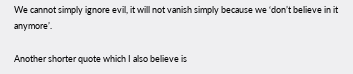We cannot simply ignore evil, it will not vanish simply because we ‘don’t believe in it anymore’.

Another shorter quote which I also believe is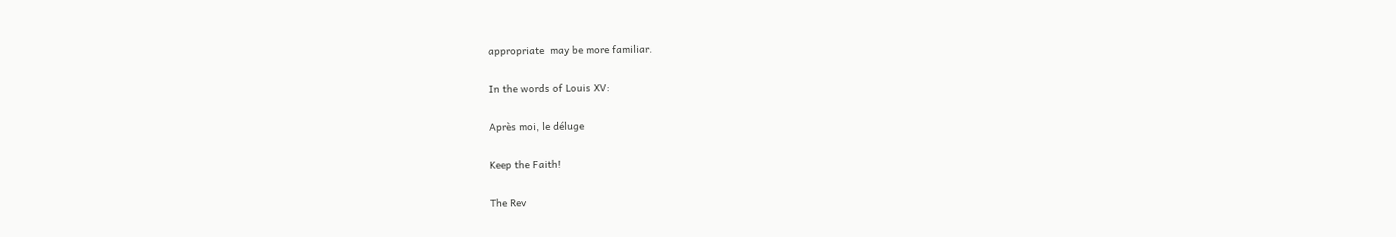appropriate  may be more familiar.

In the words of Louis XV:

Après moi, le déluge

Keep the Faith!

The Rev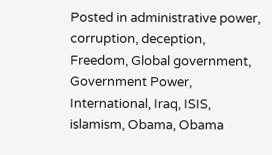Posted in administrative power, corruption, deception, Freedom, Global government, Government Power, International, Iraq, ISIS, islamism, Obama, Obama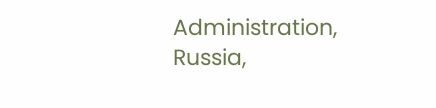Administration, Russia,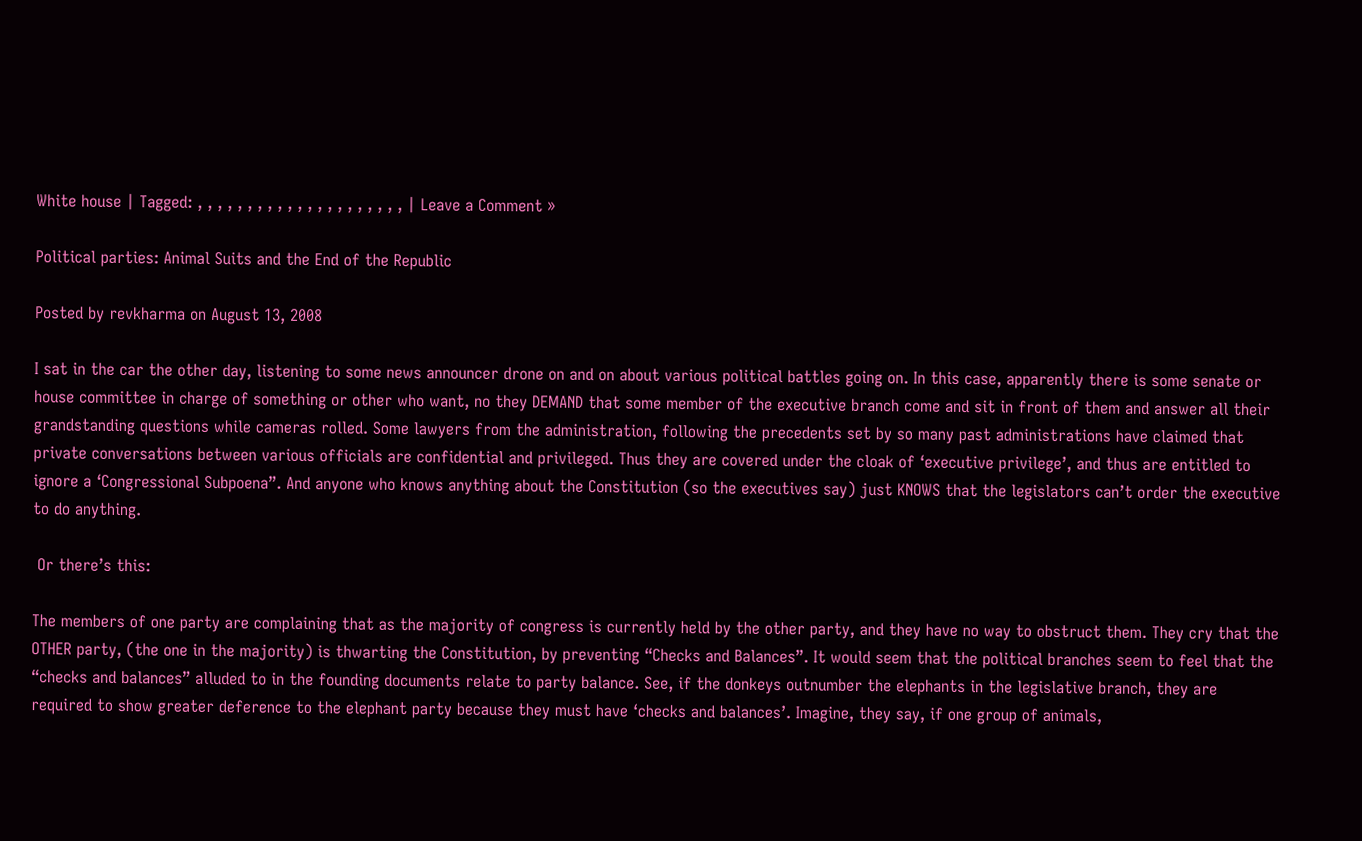White house | Tagged: , , , , , , , , , , , , , , , , , , , , , | Leave a Comment »

Political parties: Animal Suits and the End of the Republic

Posted by revkharma on August 13, 2008

I sat in the car the other day, listening to some news announcer drone on and on about various political battles going on. In this case, apparently there is some senate or house committee in charge of something or other who want, no they DEMAND that some member of the executive branch come and sit in front of them and answer all their grandstanding questions while cameras rolled. Some lawyers from the administration, following the precedents set by so many past administrations have claimed that private conversations between various officials are confidential and privileged. Thus they are covered under the cloak of ‘executive privilege’, and thus are entitled to ignore a ‘Congressional Subpoena”. And anyone who knows anything about the Constitution (so the executives say) just KNOWS that the legislators can’t order the executive to do anything.

 Or there’s this:

The members of one party are complaining that as the majority of congress is currently held by the other party, and they have no way to obstruct them. They cry that the OTHER party, (the one in the majority) is thwarting the Constitution, by preventing “Checks and Balances”. It would seem that the political branches seem to feel that the “checks and balances” alluded to in the founding documents relate to party balance. See, if the donkeys outnumber the elephants in the legislative branch, they are required to show greater deference to the elephant party because they must have ‘checks and balances’. Imagine, they say, if one group of animals,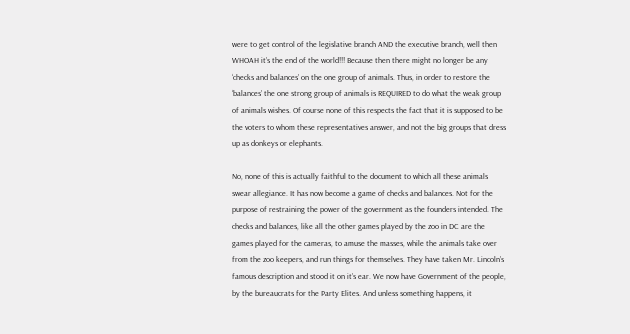were to get control of the legislative branch AND the executive branch, well then WHOAH it’s the end of the world!!! Because then there might no longer be any ‘checks and balances’ on the one group of animals. Thus, in order to restore the ‘balances’ the one strong group of animals is REQUIRED to do what the weak group of animals wishes. Of course none of this respects the fact that it is supposed to be the voters to whom these representatives answer, and not the big groups that dress up as donkeys or elephants.

No, none of this is actually faithful to the document to which all these animals swear allegiance. It has now become a game of checks and balances. Not for the purpose of restraining the power of the government as the founders intended. The checks and balances, like all the other games played by the zoo in DC are the games played for the cameras, to amuse the masses, while the animals take over from the zoo keepers, and run things for themselves. They have taken Mr. Lincoln’s famous description and stood it on it’s ear. We now have Government of the people, by the bureaucrats for the Party Elites. And unless something happens, it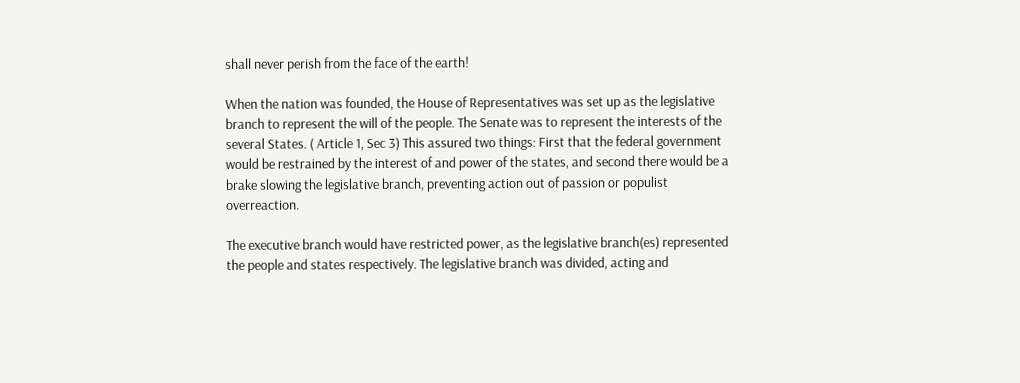shall never perish from the face of the earth!

When the nation was founded, the House of Representatives was set up as the legislative branch to represent the will of the people. The Senate was to represent the interests of the several States. ( Article 1, Sec 3) This assured two things: First that the federal government would be restrained by the interest of and power of the states, and second there would be a brake slowing the legislative branch, preventing action out of passion or populist overreaction.

The executive branch would have restricted power, as the legislative branch(es) represented the people and states respectively. The legislative branch was divided, acting and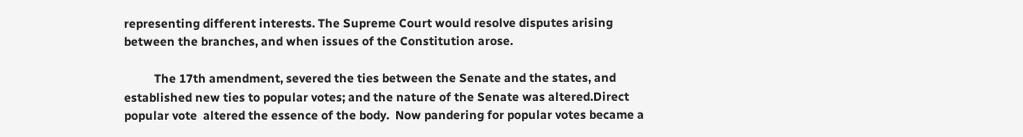representing different interests. The Supreme Court would resolve disputes arising between the branches, and when issues of the Constitution arose.

          The 17th amendment, severed the ties between the Senate and the states, and established new ties to popular votes; and the nature of the Senate was altered.Direct popular vote  altered the essence of the body.  Now pandering for popular votes became a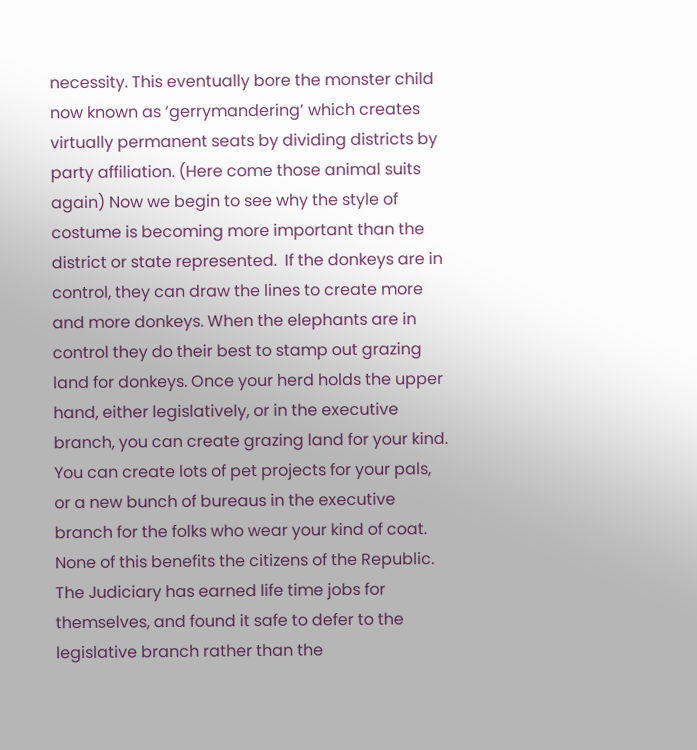necessity. This eventually bore the monster child now known as ‘gerrymandering’ which creates virtually permanent seats by dividing districts by party affiliation. (Here come those animal suits again) Now we begin to see why the style of costume is becoming more important than the district or state represented.  If the donkeys are in control, they can draw the lines to create more and more donkeys. When the elephants are in control they do their best to stamp out grazing land for donkeys. Once your herd holds the upper hand, either legislatively, or in the executive branch, you can create grazing land for your kind. You can create lots of pet projects for your pals, or a new bunch of bureaus in the executive branch for the folks who wear your kind of coat. None of this benefits the citizens of the Republic. The Judiciary has earned life time jobs for themselves, and found it safe to defer to the legislative branch rather than the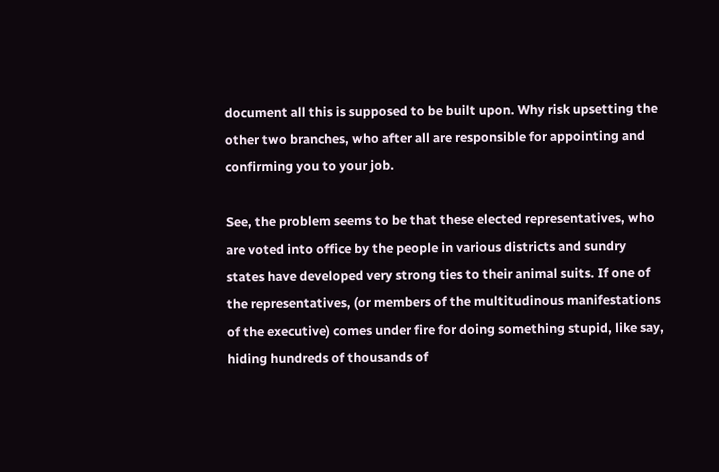document all this is supposed to be built upon. Why risk upsetting the other two branches, who after all are responsible for appointing and confirming you to your job.

See, the problem seems to be that these elected representatives, who are voted into office by the people in various districts and sundry states have developed very strong ties to their animal suits. If one of the representatives, (or members of the multitudinous manifestations of the executive) comes under fire for doing something stupid, like say, hiding hundreds of thousands of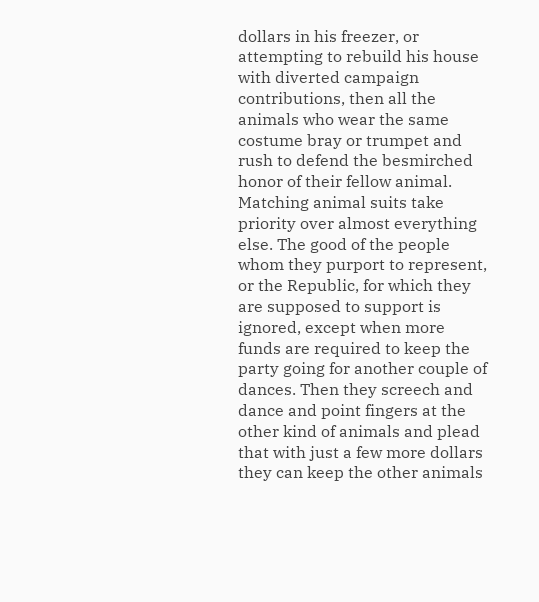dollars in his freezer, or attempting to rebuild his house with diverted campaign contributions, then all the animals who wear the same costume bray or trumpet and rush to defend the besmirched honor of their fellow animal. Matching animal suits take priority over almost everything else. The good of the people whom they purport to represent, or the Republic, for which they are supposed to support is ignored, except when more funds are required to keep the party going for another couple of dances. Then they screech and dance and point fingers at the other kind of animals and plead that with just a few more dollars they can keep the other animals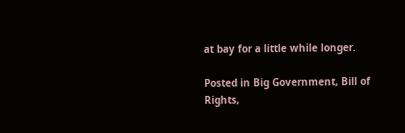at bay for a little while longer.

Posted in Big Government, Bill of Rights,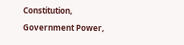Constitution, Government Power,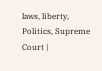laws, liberty, Politics, Supreme Court |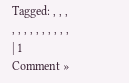Tagged: , , , , , , , , , , , , , | 1 Comment »